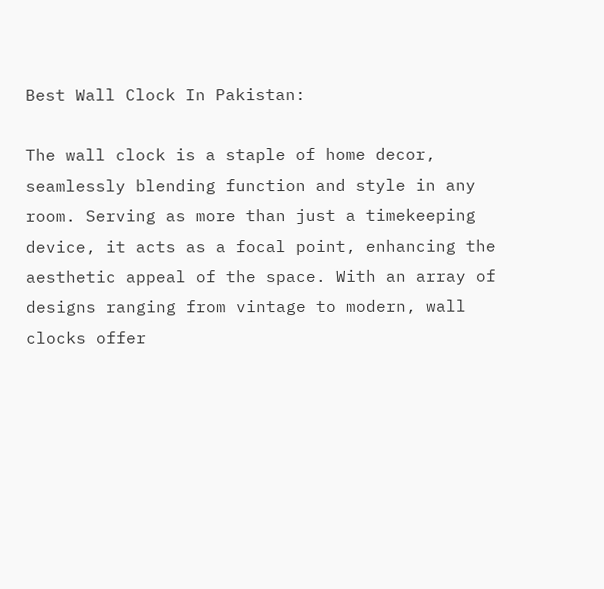Best Wall Clock In Pakistan:

The wall clock is a staple of home decor, seamlessly blending function and style in any room. Serving as more than just a timekeeping device, it acts as a focal point, enhancing the aesthetic appeal of the space. With an array of designs ranging from vintage to modern, wall clocks offer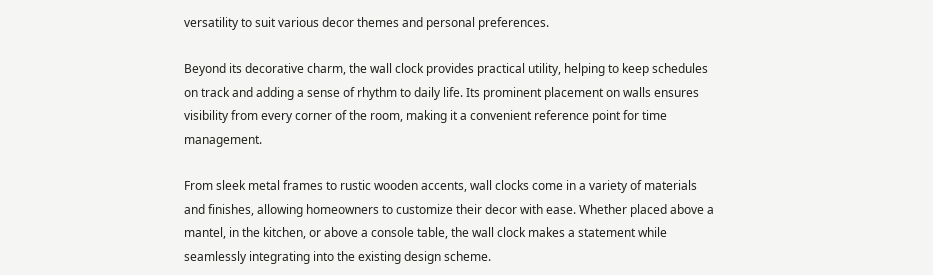versatility to suit various decor themes and personal preferences.

Beyond its decorative charm, the wall clock provides practical utility, helping to keep schedules on track and adding a sense of rhythm to daily life. Its prominent placement on walls ensures visibility from every corner of the room, making it a convenient reference point for time management.

From sleek metal frames to rustic wooden accents, wall clocks come in a variety of materials and finishes, allowing homeowners to customize their decor with ease. Whether placed above a mantel, in the kitchen, or above a console table, the wall clock makes a statement while seamlessly integrating into the existing design scheme.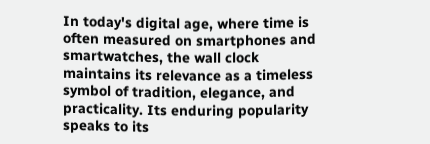In today's digital age, where time is often measured on smartphones and smartwatches, the wall clock maintains its relevance as a timeless symbol of tradition, elegance, and practicality. Its enduring popularity speaks to its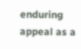enduring appeal as a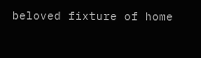beloved fixture of home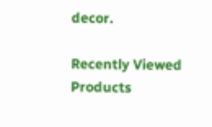decor.

Recently Viewed Products